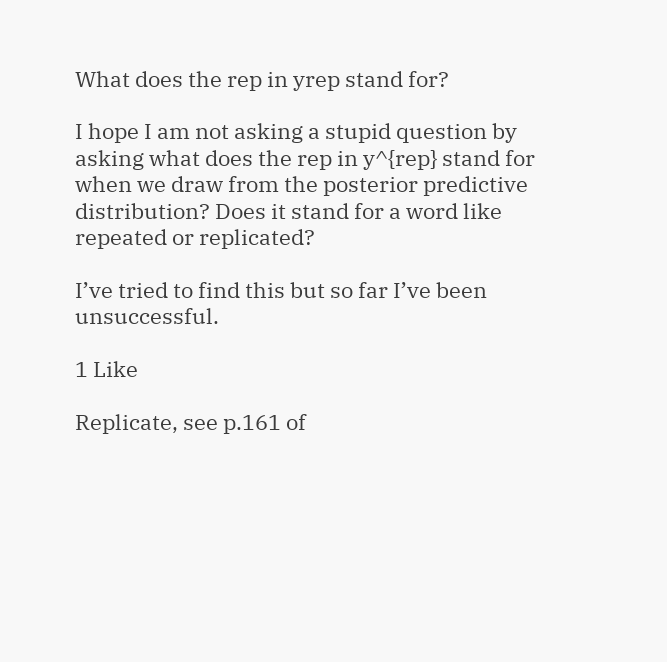What does the rep in yrep stand for?

I hope I am not asking a stupid question by asking what does the rep in y^{rep} stand for when we draw from the posterior predictive distribution? Does it stand for a word like repeated or replicated?

I’ve tried to find this but so far I’ve been unsuccessful.

1 Like

Replicate, see p.161 of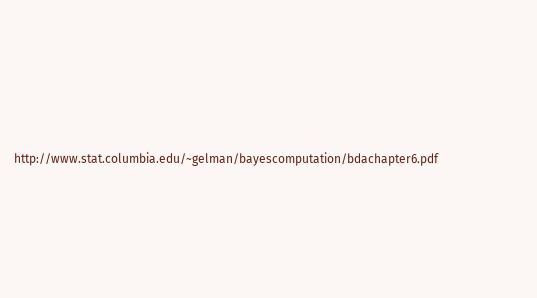http://www.stat.columbia.edu/~gelman/bayescomputation/bdachapter6.pdf